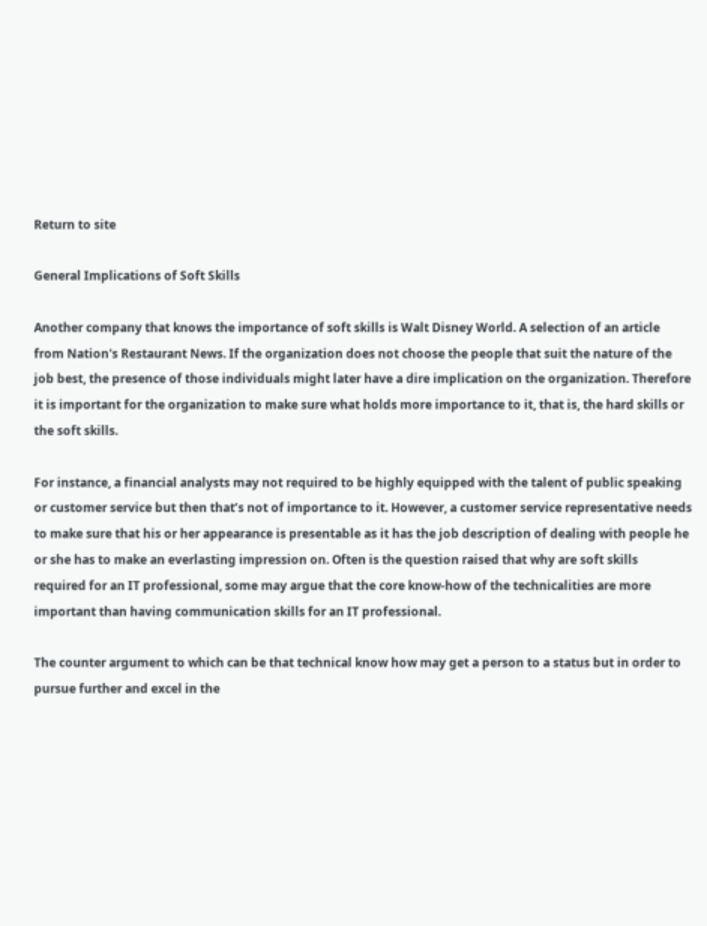Return to site

General Implications of Soft Skills

Another company that knows the importance of soft skills is Walt Disney World. A selection of an article from Nation's Restaurant News. If the organization does not choose the people that suit the nature of the job best, the presence of those individuals might later have a dire implication on the organization. Therefore it is important for the organization to make sure what holds more importance to it, that is, the hard skills or the soft skills.

For instance, a financial analysts may not required to be highly equipped with the talent of public speaking or customer service but then that’s not of importance to it. However, a customer service representative needs to make sure that his or her appearance is presentable as it has the job description of dealing with people he or she has to make an everlasting impression on. Often is the question raised that why are soft skills required for an IT professional, some may argue that the core know-how of the technicalities are more important than having communication skills for an IT professional.

The counter argument to which can be that technical know how may get a person to a status but in order to pursue further and excel in the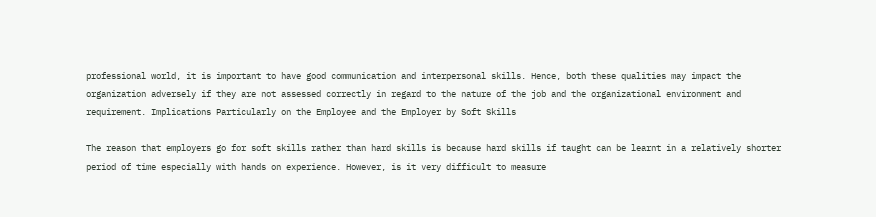professional world, it is important to have good communication and interpersonal skills. Hence, both these qualities may impact the organization adversely if they are not assessed correctly in regard to the nature of the job and the organizational environment and requirement. Implications Particularly on the Employee and the Employer by Soft Skills

The reason that employers go for soft skills rather than hard skills is because hard skills if taught can be learnt in a relatively shorter period of time especially with hands on experience. However, is it very difficult to measure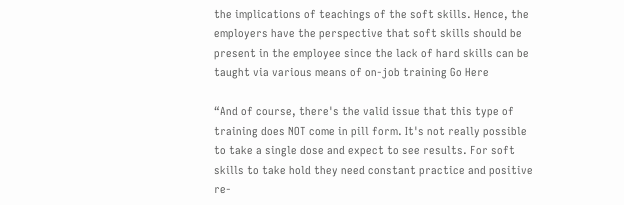the implications of teachings of the soft skills. Hence, the employers have the perspective that soft skills should be present in the employee since the lack of hard skills can be taught via various means of on-job training Go Here

“And of course, there's the valid issue that this type of training does NOT come in pill form. It's not really possible to take a single dose and expect to see results. For soft skills to take hold they need constant practice and positive re-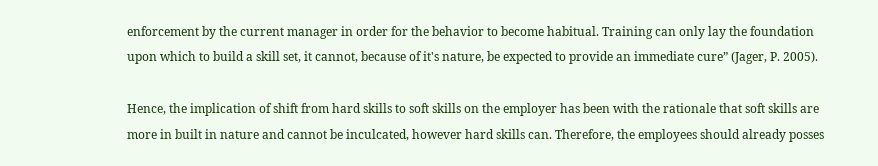enforcement by the current manager in order for the behavior to become habitual. Training can only lay the foundation upon which to build a skill set, it cannot, because of it's nature, be expected to provide an immediate cure” (Jager, P. 2005).

Hence, the implication of shift from hard skills to soft skills on the employer has been with the rationale that soft skills are more in built in nature and cannot be inculcated, however hard skills can. Therefore, the employees should already posses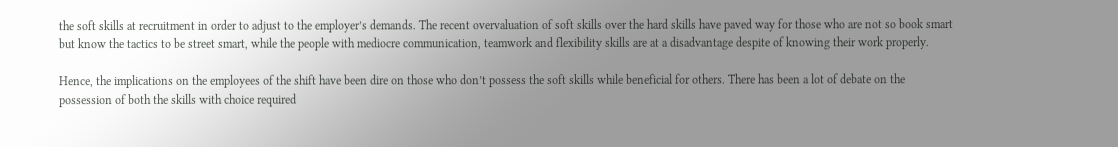the soft skills at recruitment in order to adjust to the employer’s demands. The recent overvaluation of soft skills over the hard skills have paved way for those who are not so book smart but know the tactics to be street smart, while the people with mediocre communication, teamwork and flexibility skills are at a disadvantage despite of knowing their work properly.

Hence, the implications on the employees of the shift have been dire on those who don’t possess the soft skills while beneficial for others. There has been a lot of debate on the possession of both the skills with choice required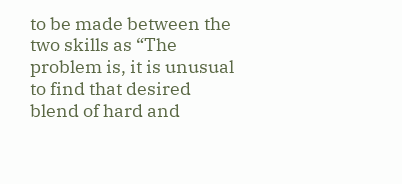to be made between the two skills as “The problem is, it is unusual to find that desired blend of hard and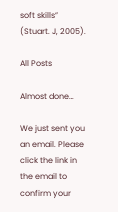soft skills” (Stuart. J, 2005).

All Posts

Almost done…

We just sent you an email. Please click the link in the email to confirm your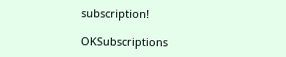subscription!

OKSubscriptions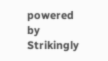powered by Strikingly